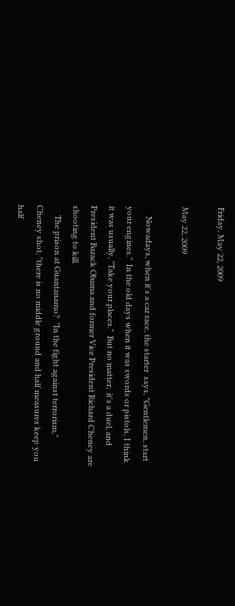Friday, May 22, 2009

May 22, 2009

     Nowadays, when it's a car race, the starter  says, "Gentlemen, start your engines."  In the old days when it was swords or pistols, I think it was usually, "Take your places."  But no matter;  it's a duel, and President Barack Obama and former Vice President Richard Cheney are shooting to kill.
     The prison at Guantanamo?  "In the fight against terrorism," Cheney shot, "there is no middle ground and half measures keep you half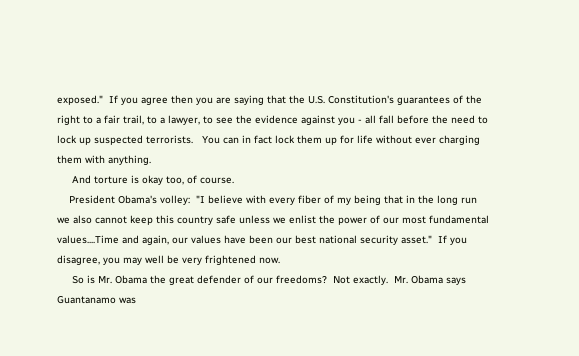exposed."  If you agree then you are saying that the U.S. Constitution's guarantees of the right to a fair trail, to a lawyer, to see the evidence against you - all fall before the need to lock up suspected terrorists.   You can in fact lock them up for life without ever charging them with anything.
     And torture is okay too, of course.
    President Obama's volley:  "I believe with every fiber of my being that in the long run we also cannot keep this country safe unless we enlist the power of our most fundamental values....Time and again, our values have been our best national security asset."  If you disagree, you may well be very frightened now.
     So is Mr. Obama the great defender of our freedoms?  Not exactly.  Mr. Obama says Guantanamo was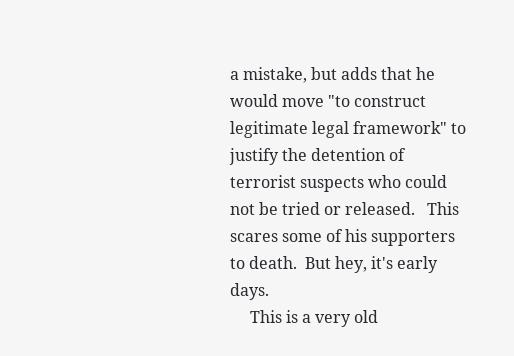a mistake, but adds that he would move "to construct legitimate legal framework" to justify the detention of terrorist suspects who could not be tried or released.   This scares some of his supporters to death.  But hey, it's early days.
     This is a very old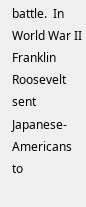battle.  In World War II Franklin Roosevelt sent Japanese-Americans  to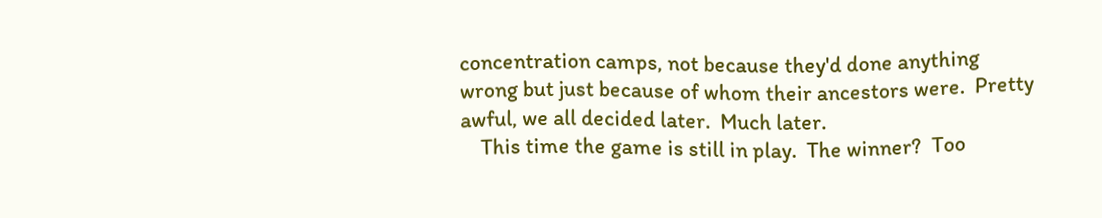concentration camps, not because they'd done anything wrong but just because of whom their ancestors were.  Pretty awful, we all decided later.  Much later.
    This time the game is still in play.  The winner?  Too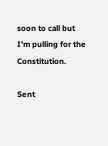soon to call but I'm pulling for the Constitution.

Sent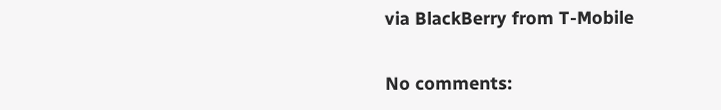via BlackBerry from T-Mobile

No comments: